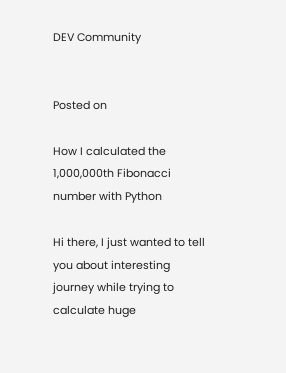DEV Community


Posted on

How I calculated the 1,000,000th Fibonacci number with Python

Hi there, I just wanted to tell you about interesting journey while trying to calculate huge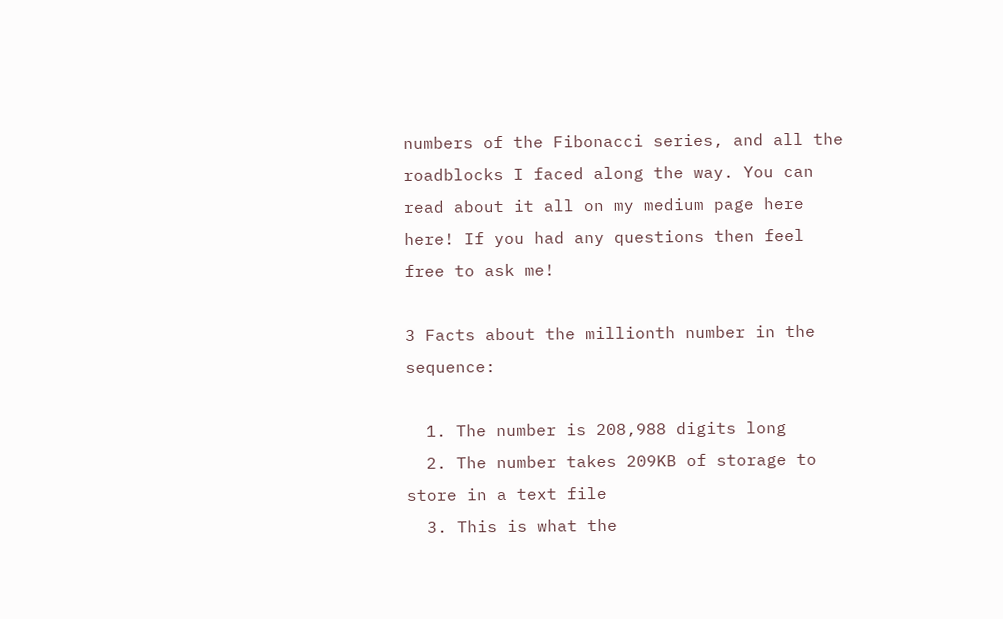numbers of the Fibonacci series, and all the roadblocks I faced along the way. You can read about it all on my medium page here here! If you had any questions then feel free to ask me!

3 Facts about the millionth number in the sequence:

  1. The number is 208,988 digits long
  2. The number takes 209KB of storage to store in a text file
  3. This is what the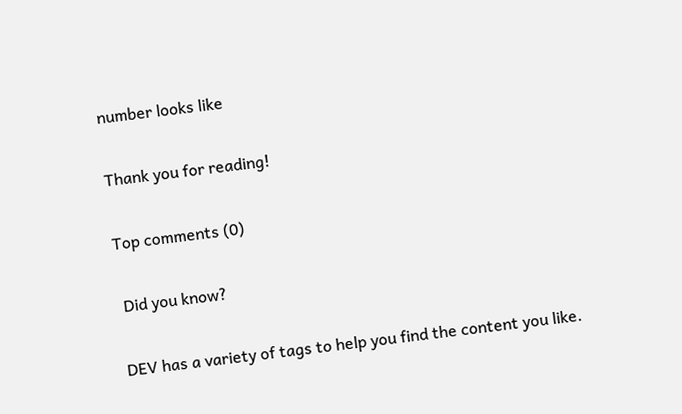number looks like

Thank you for reading!

Top comments (0)

 Did you know?

DEV has a variety of tags to help you find the content you like.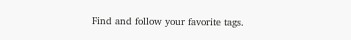Find and follow your favorite tags.